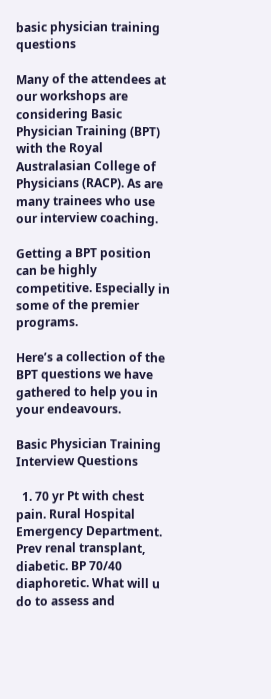basic physician training questions

Many of the attendees at our workshops are considering Basic Physician Training (BPT) with the Royal Australasian College of Physicians (RACP). As are many trainees who use our interview coaching.

Getting a BPT position can be highly competitive. Especially in some of the premier programs.

Here’s a collection of the BPT questions we have gathered to help you in your endeavours.

Basic Physician Training Interview Questions

  1. 70 yr Pt with chest pain. Rural Hospital Emergency Department. Prev renal transplant, diabetic. BP 70/40 diaphoretic. What will u do to assess and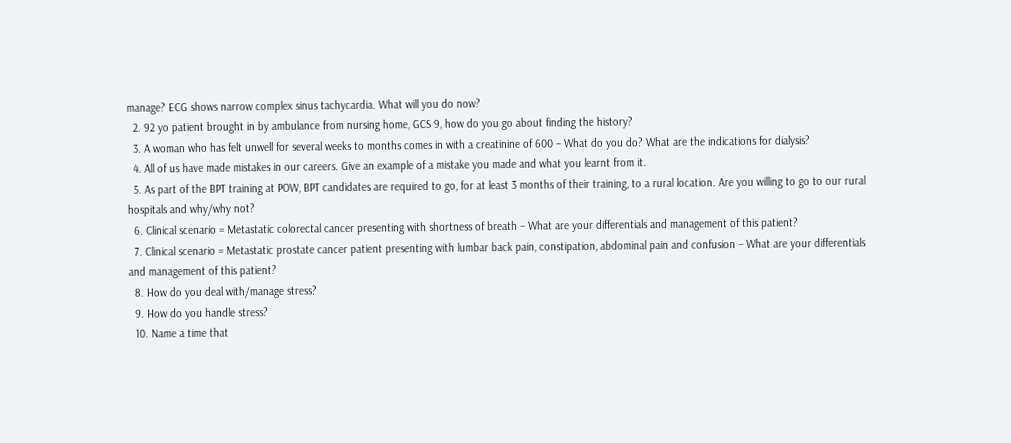manage? ECG shows narrow complex sinus tachycardia. What will you do now?
  2. 92 yo patient brought in by ambulance from nursing home, GCS 9, how do you go about finding the history?
  3. A woman who has felt unwell for several weeks to months comes in with a creatinine of 600 – What do you do? What are the indications for dialysis?
  4. All of us have made mistakes in our careers. Give an example of a mistake you made and what you learnt from it.
  5. As part of the BPT training at POW, BPT candidates are required to go, for at least 3 months of their training, to a rural location. Are you willing to go to our rural hospitals and why/why not?
  6. Clinical scenario = Metastatic colorectal cancer presenting with shortness of breath – What are your differentials and management of this patient?
  7. Clinical scenario = Metastatic prostate cancer patient presenting with lumbar back pain, constipation, abdominal pain and confusion – What are your differentials and management of this patient?
  8. How do you deal with/manage stress?
  9. How do you handle stress?
  10. Name a time that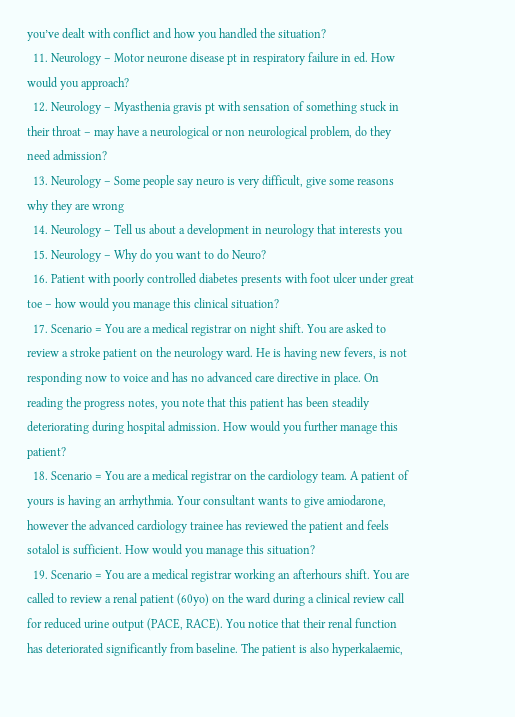you’ve dealt with conflict and how you handled the situation?
  11. Neurology – Motor neurone disease pt in respiratory failure in ed. How would you approach?
  12. Neurology – Myasthenia gravis pt with sensation of something stuck in their throat – may have a neurological or non neurological problem, do they need admission?
  13. Neurology – Some people say neuro is very difficult, give some reasons why they are wrong
  14. Neurology – Tell us about a development in neurology that interests you
  15. Neurology – Why do you want to do Neuro?
  16. Patient with poorly controlled diabetes presents with foot ulcer under great toe – how would you manage this clinical situation?
  17. Scenario = You are a medical registrar on night shift. You are asked to review a stroke patient on the neurology ward. He is having new fevers, is not responding now to voice and has no advanced care directive in place. On reading the progress notes, you note that this patient has been steadily deteriorating during hospital admission. How would you further manage this patient?
  18. Scenario = You are a medical registrar on the cardiology team. A patient of yours is having an arrhythmia. Your consultant wants to give amiodarone, however the advanced cardiology trainee has reviewed the patient and feels sotalol is sufficient. How would you manage this situation?
  19. Scenario = You are a medical registrar working an afterhours shift. You are called to review a renal patient (60yo) on the ward during a clinical review call for reduced urine output (PACE, RACE). You notice that their renal function has deteriorated significantly from baseline. The patient is also hyperkalaemic,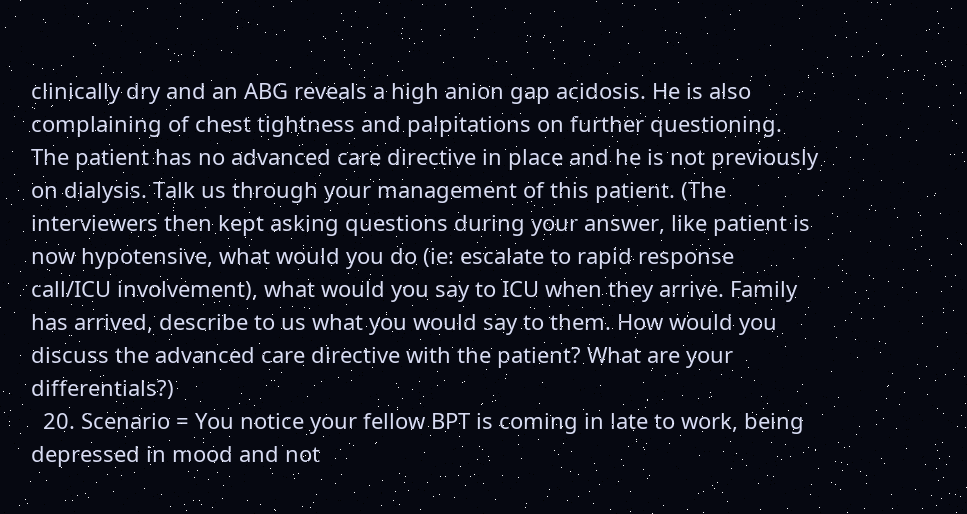clinically dry and an ABG reveals a high anion gap acidosis. He is also complaining of chest tightness and palpitations on further questioning. The patient has no advanced care directive in place and he is not previously on dialysis. Talk us through your management of this patient. (The interviewers then kept asking questions during your answer, like patient is now hypotensive, what would you do (ie: escalate to rapid response call/ICU involvement), what would you say to ICU when they arrive. Family has arrived, describe to us what you would say to them. How would you discuss the advanced care directive with the patient? What are your differentials?)
  20. Scenario = You notice your fellow BPT is coming in late to work, being depressed in mood and not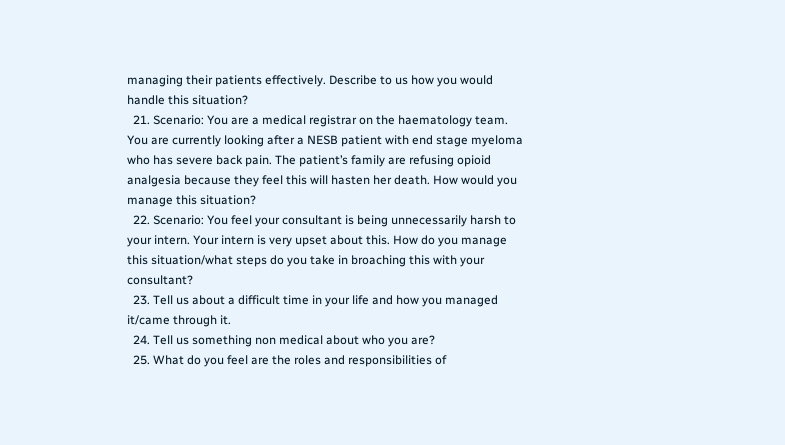managing their patients effectively. Describe to us how you would handle this situation?
  21. Scenario: You are a medical registrar on the haematology team. You are currently looking after a NESB patient with end stage myeloma who has severe back pain. The patient’s family are refusing opioid analgesia because they feel this will hasten her death. How would you manage this situation?
  22. Scenario: You feel your consultant is being unnecessarily harsh to your intern. Your intern is very upset about this. How do you manage this situation/what steps do you take in broaching this with your consultant?
  23. Tell us about a difficult time in your life and how you managed it/came through it.
  24. Tell us something non medical about who you are?
  25. What do you feel are the roles and responsibilities of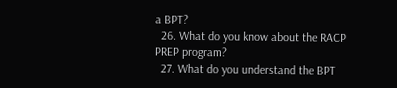a BPT?
  26. What do you know about the RACP PREP program?
  27. What do you understand the BPT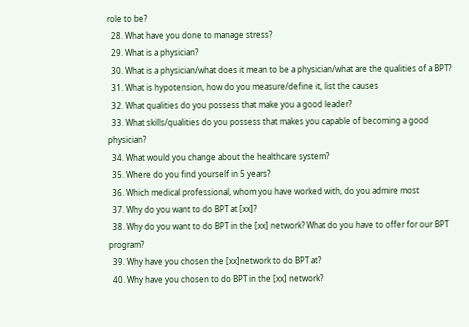role to be?
  28. What have you done to manage stress?
  29. What is a physician?
  30. What is a physician/what does it mean to be a physician/what are the qualities of a BPT?
  31. What is hypotension, how do you measure/define it, list the causes
  32. What qualities do you possess that make you a good leader?
  33. What skills/qualities do you possess that makes you capable of becoming a good physician?
  34. What would you change about the healthcare system?
  35. Where do you find yourself in 5 years?
  36. Which medical professional, whom you have worked with, do you admire most
  37. Why do you want to do BPT at [xx]?
  38. Why do you want to do BPT in the [xx] network? What do you have to offer for our BPT program?
  39. Why have you chosen the [xx]network to do BPT at?
  40. Why have you chosen to do BPT in the [xx] network?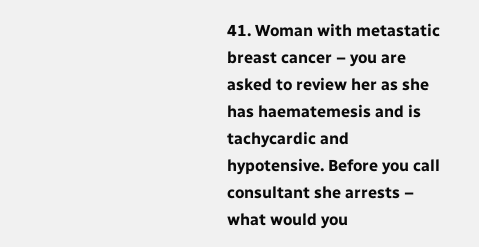41. Woman with metastatic breast cancer – you are asked to review her as she has haematemesis and is tachycardic and hypotensive. Before you call consultant she arrests – what would you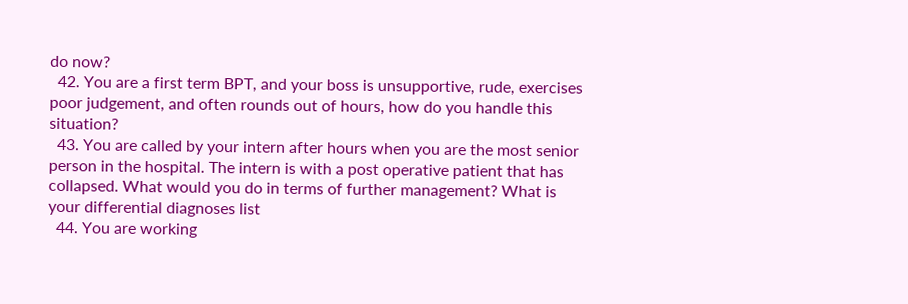do now?
  42. You are a first term BPT, and your boss is unsupportive, rude, exercises poor judgement, and often rounds out of hours, how do you handle this situation?
  43. You are called by your intern after hours when you are the most senior person in the hospital. The intern is with a post operative patient that has collapsed. What would you do in terms of further management? What is your differential diagnoses list
  44. You are working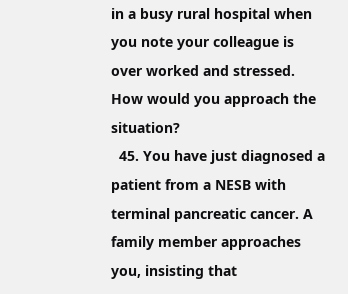in a busy rural hospital when you note your colleague is over worked and stressed. How would you approach the situation?
  45. You have just diagnosed a patient from a NESB with terminal pancreatic cancer. A family member approaches you, insisting that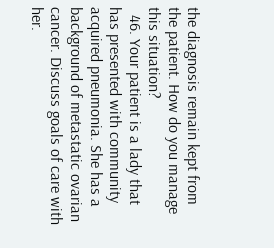the diagnosis remain kept from the patient. How do you manage this situation?
  46. Your patient is a lady that has presented with community acquired pneumonia. She has a background of metastatic ovarian cancer. Discuss goals of care with her.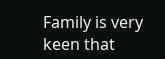Family is very keen that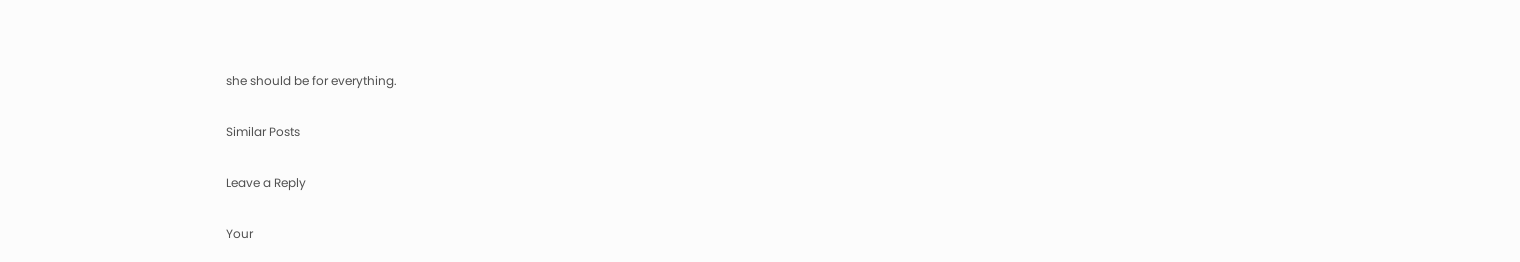she should be for everything.

Similar Posts

Leave a Reply

Your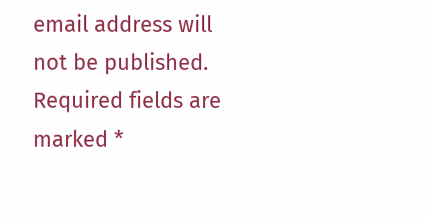email address will not be published. Required fields are marked *